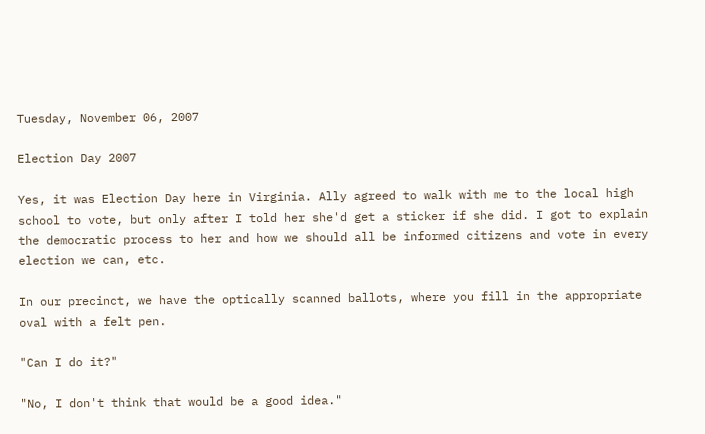Tuesday, November 06, 2007

Election Day 2007

Yes, it was Election Day here in Virginia. Ally agreed to walk with me to the local high school to vote, but only after I told her she'd get a sticker if she did. I got to explain the democratic process to her and how we should all be informed citizens and vote in every election we can, etc.

In our precinct, we have the optically scanned ballots, where you fill in the appropriate oval with a felt pen.

"Can I do it?"

"No, I don't think that would be a good idea."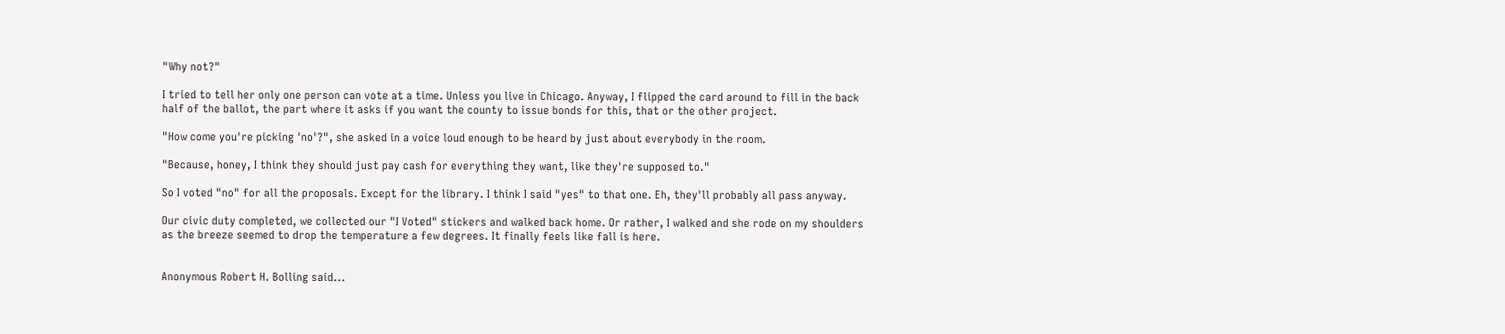"Why not?"

I tried to tell her only one person can vote at a time. Unless you live in Chicago. Anyway, I flipped the card around to fill in the back half of the ballot, the part where it asks if you want the county to issue bonds for this, that or the other project.

"How come you're picking 'no'?", she asked in a voice loud enough to be heard by just about everybody in the room.

"Because, honey, I think they should just pay cash for everything they want, like they're supposed to."

So I voted "no" for all the proposals. Except for the library. I think I said "yes" to that one. Eh, they'll probably all pass anyway.

Our civic duty completed, we collected our "I Voted" stickers and walked back home. Or rather, I walked and she rode on my shoulders as the breeze seemed to drop the temperature a few degrees. It finally feels like fall is here.


Anonymous Robert H. Bolling said...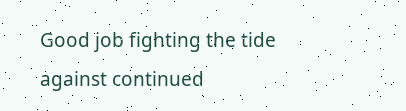Good job fighting the tide against continued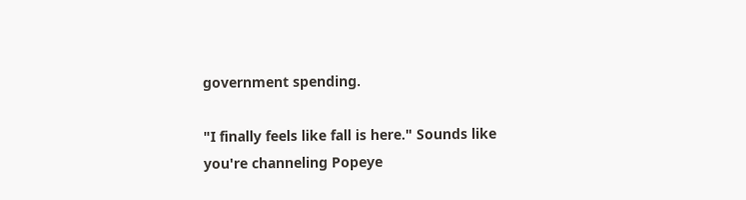government spending.

"I finally feels like fall is here." Sounds like you're channeling Popeye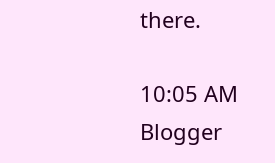there.

10:05 AM
Blogger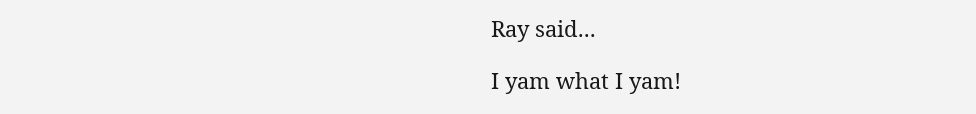Ray said...

I yam what I yam!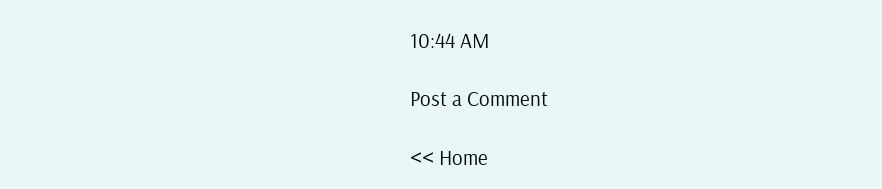10:44 AM

Post a Comment

<< Home